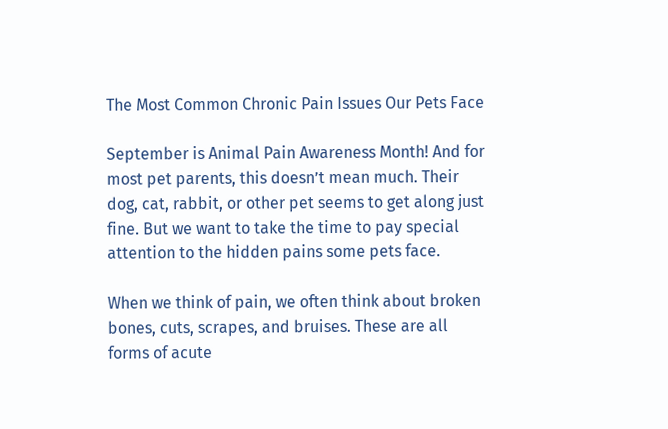The Most Common Chronic Pain Issues Our Pets Face

September is Animal Pain Awareness Month! And for most pet parents, this doesn’t mean much. Their dog, cat, rabbit, or other pet seems to get along just fine. But we want to take the time to pay special attention to the hidden pains some pets face.

When we think of pain, we often think about broken bones, cuts, scrapes, and bruises. These are all forms of acute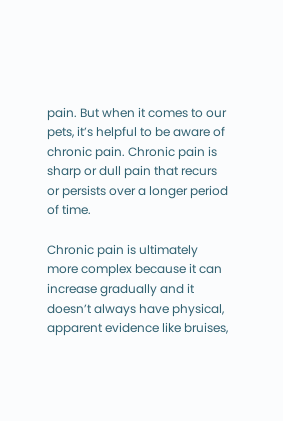pain. But when it comes to our pets, it’s helpful to be aware of chronic pain. Chronic pain is sharp or dull pain that recurs or persists over a longer period of time.

Chronic pain is ultimately more complex because it can increase gradually and it doesn’t always have physical, apparent evidence like bruises,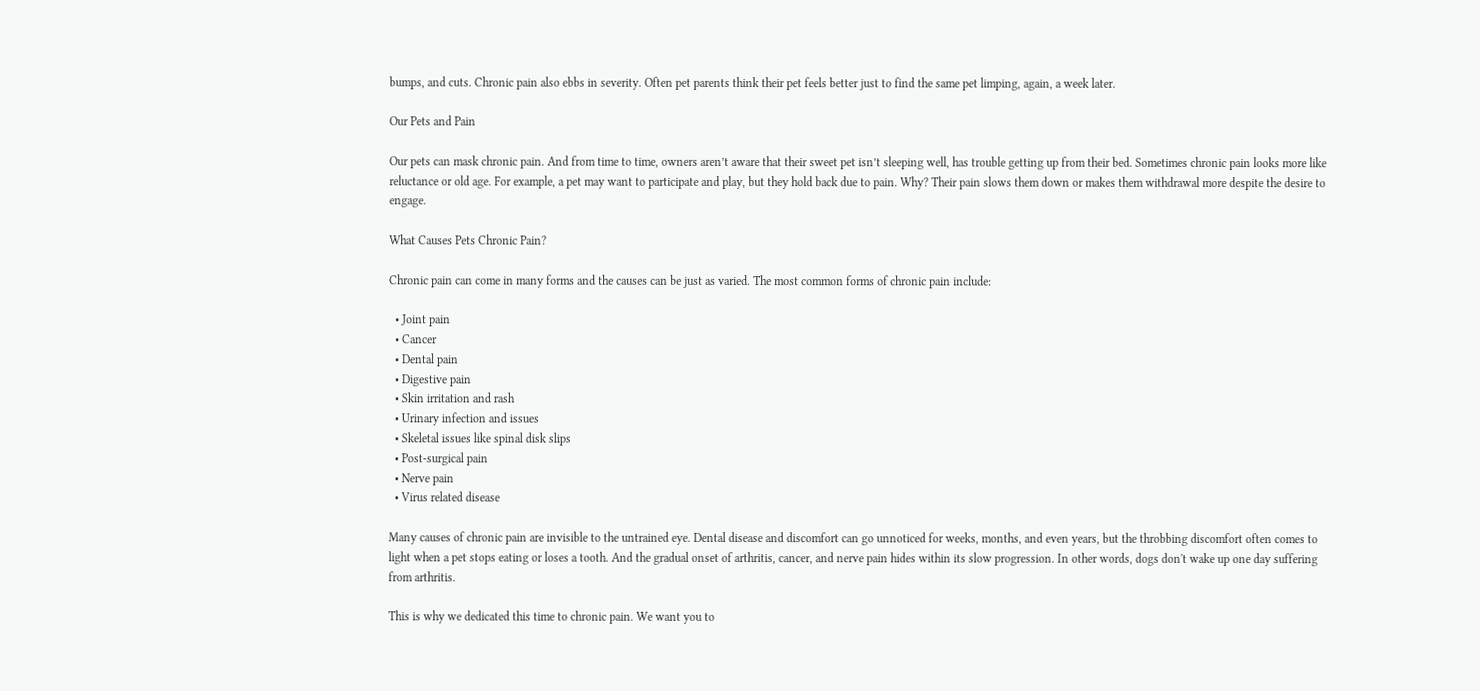bumps, and cuts. Chronic pain also ebbs in severity. Often pet parents think their pet feels better just to find the same pet limping, again, a week later.

Our Pets and Pain

Our pets can mask chronic pain. And from time to time, owners aren’t aware that their sweet pet isn’t sleeping well, has trouble getting up from their bed. Sometimes chronic pain looks more like reluctance or old age. For example, a pet may want to participate and play, but they hold back due to pain. Why? Their pain slows them down or makes them withdrawal more despite the desire to engage.

What Causes Pets Chronic Pain?

Chronic pain can come in many forms and the causes can be just as varied. The most common forms of chronic pain include:

  • Joint pain
  • Cancer
  • Dental pain
  • Digestive pain
  • Skin irritation and rash
  • Urinary infection and issues
  • Skeletal issues like spinal disk slips
  • Post-surgical pain
  • Nerve pain
  • Virus related disease

Many causes of chronic pain are invisible to the untrained eye. Dental disease and discomfort can go unnoticed for weeks, months, and even years, but the throbbing discomfort often comes to light when a pet stops eating or loses a tooth. And the gradual onset of arthritis, cancer, and nerve pain hides within its slow progression. In other words, dogs don't wake up one day suffering from arthritis.

This is why we dedicated this time to chronic pain. We want you to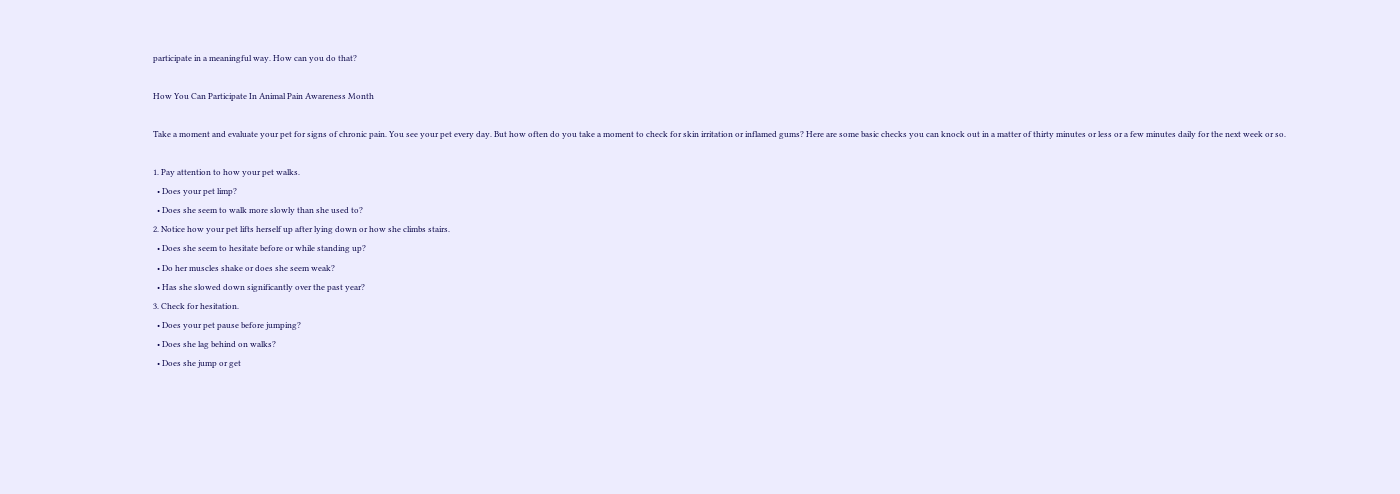participate in a meaningful way. How can you do that?

How You Can Participate In Animal Pain Awareness Month

Take a moment and evaluate your pet for signs of chronic pain. You see your pet every day. But how often do you take a moment to check for skin irritation or inflamed gums? Here are some basic checks you can knock out in a matter of thirty minutes or less or a few minutes daily for the next week or so.

1. Pay attention to how your pet walks.
  • Does your pet limp?
  • Does she seem to walk more slowly than she used to?
2. Notice how your pet lifts herself up after lying down or how she climbs stairs.
  • Does she seem to hesitate before or while standing up?
  • Do her muscles shake or does she seem weak?
  • Has she slowed down significantly over the past year?
3. Check for hesitation.
  • Does your pet pause before jumping?
  • Does she lag behind on walks?
  • Does she jump or get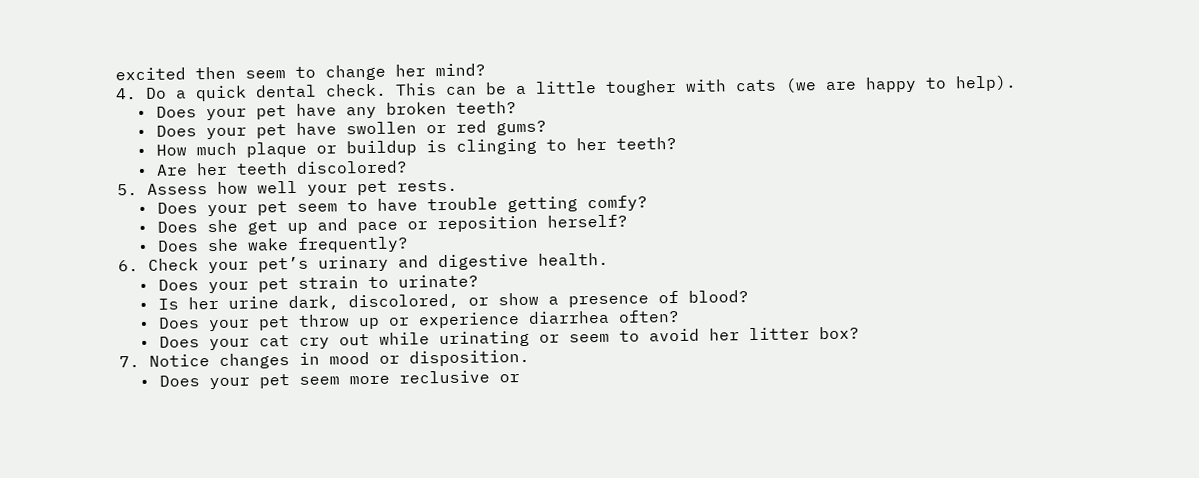excited then seem to change her mind?
4. Do a quick dental check. This can be a little tougher with cats (we are happy to help).
  • Does your pet have any broken teeth?
  • Does your pet have swollen or red gums?
  • How much plaque or buildup is clinging to her teeth?
  • Are her teeth discolored?
5. Assess how well your pet rests.
  • Does your pet seem to have trouble getting comfy?
  • Does she get up and pace or reposition herself?
  • Does she wake frequently?
6. Check your pet’s urinary and digestive health.
  • Does your pet strain to urinate?
  • Is her urine dark, discolored, or show a presence of blood?
  • Does your pet throw up or experience diarrhea often?
  • Does your cat cry out while urinating or seem to avoid her litter box?
7. Notice changes in mood or disposition.
  • Does your pet seem more reclusive or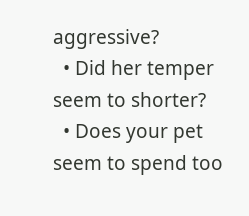aggressive?
  • Did her temper seem to shorter?
  • Does your pet seem to spend too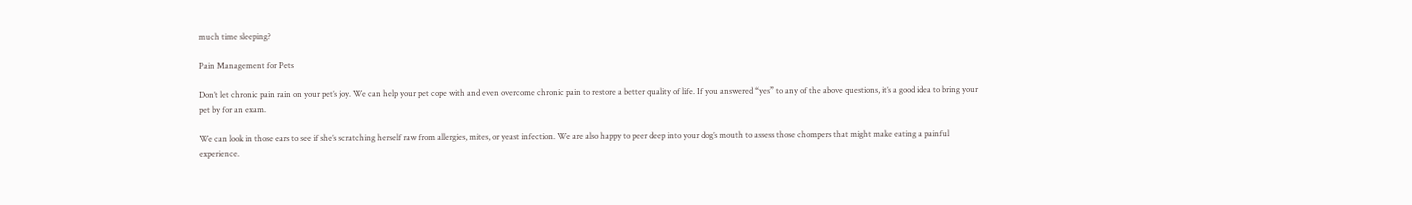much time sleeping?

Pain Management for Pets

Don’t let chronic pain rain on your pet’s joy. We can help your pet cope with and even overcome chronic pain to restore a better quality of life. If you answered “yes” to any of the above questions, it’s a good idea to bring your pet by for an exam.

We can look in those ears to see if she’s scratching herself raw from allergies, mites, or yeast infection. We are also happy to peer deep into your dog’s mouth to assess those chompers that might make eating a painful experience.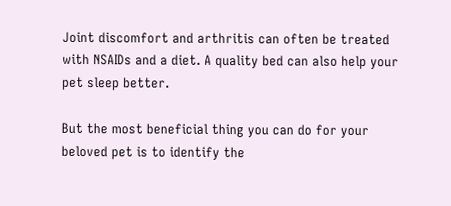Joint discomfort and arthritis can often be treated with NSAIDs and a diet. A quality bed can also help your pet sleep better.

But the most beneficial thing you can do for your beloved pet is to identify the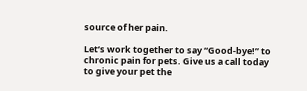source of her pain.

Let’s work together to say “Good-bye!” to chronic pain for pets. Give us a call today to give your pet the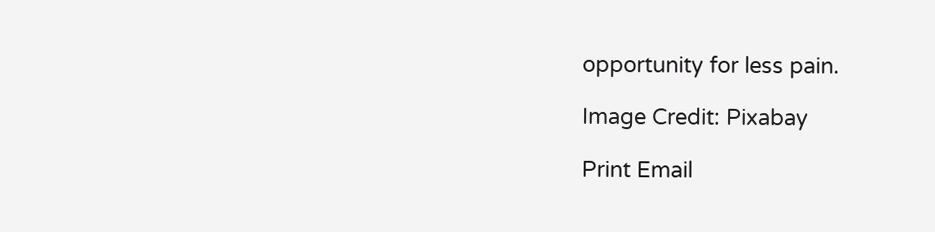opportunity for less pain.

Image Credit: Pixabay

Print Email